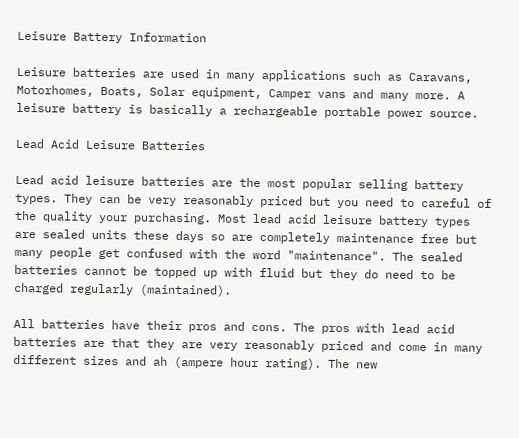Leisure Battery Information

Leisure batteries are used in many applications such as Caravans, Motorhomes, Boats, Solar equipment, Camper vans and many more. A leisure battery is basically a rechargeable portable power source.

Lead Acid Leisure Batteries

Lead acid leisure batteries are the most popular selling battery types. They can be very reasonably priced but you need to careful of the quality your purchasing. Most lead acid leisure battery types are sealed units these days so are completely maintenance free but many people get confused with the word "maintenance". The sealed batteries cannot be topped up with fluid but they do need to be charged regularly (maintained).

All batteries have their pros and cons. The pros with lead acid batteries are that they are very reasonably priced and come in many different sizes and ah (ampere hour rating). The new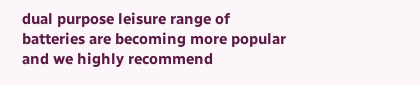dual purpose leisure range of batteries are becoming more popular and we highly recommend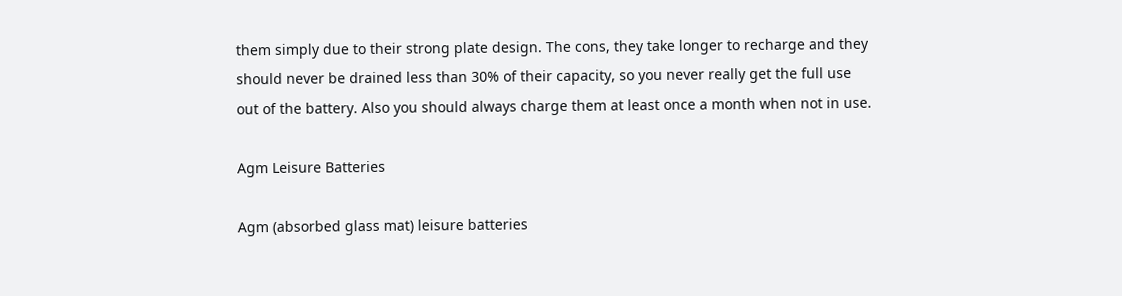them simply due to their strong plate design. The cons, they take longer to recharge and they should never be drained less than 30% of their capacity, so you never really get the full use out of the battery. Also you should always charge them at least once a month when not in use.

Agm Leisure Batteries

Agm (absorbed glass mat) leisure batteries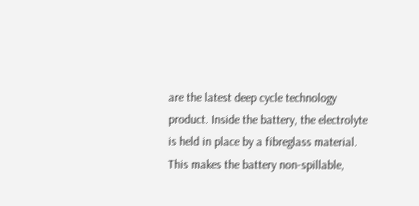are the latest deep cycle technology product. Inside the battery, the electrolyte is held in place by a fibreglass material. This makes the battery non-spillable,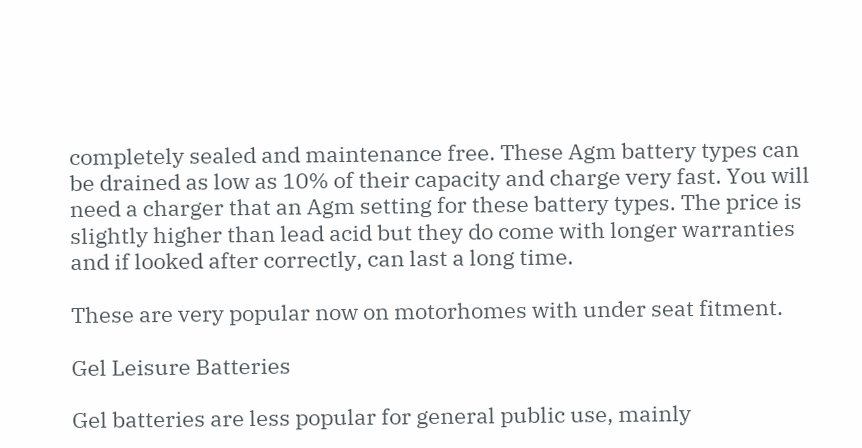completely sealed and maintenance free. These Agm battery types can be drained as low as 10% of their capacity and charge very fast. You will need a charger that an Agm setting for these battery types. The price is slightly higher than lead acid but they do come with longer warranties and if looked after correctly, can last a long time.

These are very popular now on motorhomes with under seat fitment.

Gel Leisure Batteries

Gel batteries are less popular for general public use, mainly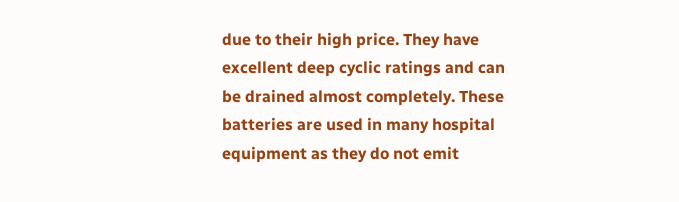due to their high price. They have excellent deep cyclic ratings and can be drained almost completely. These batteries are used in many hospital equipment as they do not emit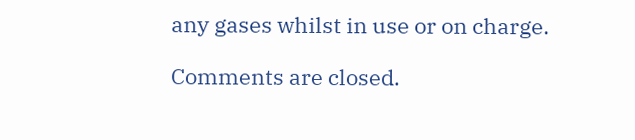any gases whilst in use or on charge.

Comments are closed.